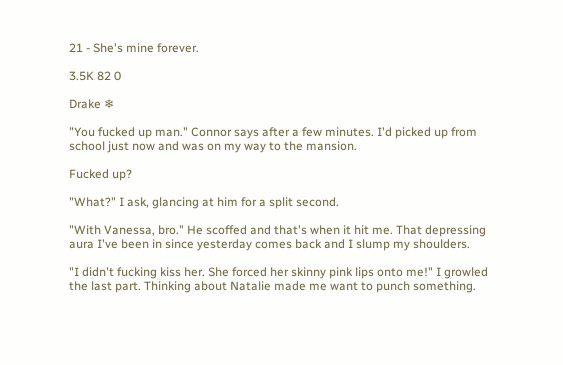21 - She's mine forever.

3.5K 82 0

Drake ❄

"You fucked up man." Connor says after a few minutes. I'd picked up from school just now and was on my way to the mansion.

Fucked up?

"What?" I ask, glancing at him for a split second.

"With Vanessa, bro." He scoffed and that's when it hit me. That depressing aura I've been in since yesterday comes back and I slump my shoulders.

"I didn't fucking kiss her. She forced her skinny pink lips onto me!" I growled the last part. Thinking about Natalie made me want to punch something.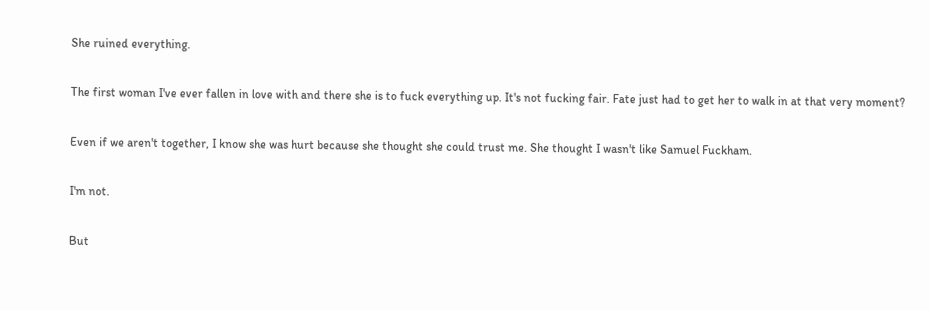She ruined everything.

The first woman I've ever fallen in love with and there she is to fuck everything up. It's not fucking fair. Fate just had to get her to walk in at that very moment?

Even if we aren't together, I know she was hurt because she thought she could trust me. She thought I wasn't like Samuel Fuckham.

I'm not.

But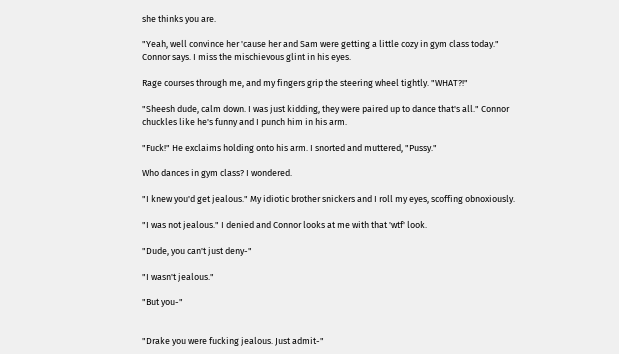she thinks you are.

"Yeah, well convince her 'cause her and Sam were getting a little cozy in gym class today." Connor says. I miss the mischievous glint in his eyes.

Rage courses through me, and my fingers grip the steering wheel tightly. "WHAT?!"

"Sheesh dude, calm down. I was just kidding, they were paired up to dance that's all." Connor chuckles like he's funny and I punch him in his arm.

"Fuck!" He exclaims holding onto his arm. I snorted and muttered, "Pussy."

Who dances in gym class? I wondered.

"I knew you'd get jealous." My idiotic brother snickers and I roll my eyes, scoffing obnoxiously.

"I was not jealous." I denied and Connor looks at me with that 'wtf' look.

"Dude, you can't just deny-"

"I wasn't jealous."

"But you-"


"Drake you were fucking jealous. Just admit-"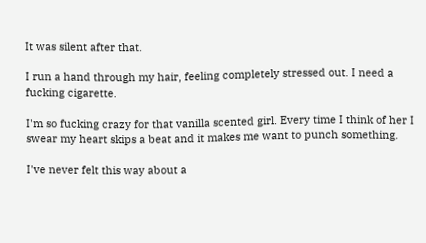It was silent after that.

I run a hand through my hair, feeling completely stressed out. I need a fucking cigarette.

I'm so fucking crazy for that vanilla scented girl. Every time I think of her I swear my heart skips a beat and it makes me want to punch something.

I've never felt this way about a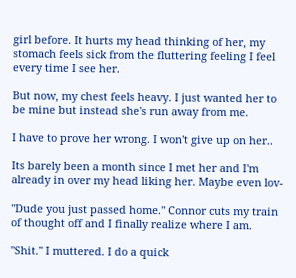girl before. It hurts my head thinking of her, my stomach feels sick from the fluttering feeling I feel every time I see her.

But now, my chest feels heavy. I just wanted her to be mine but instead she's run away from me.

I have to prove her wrong. I won't give up on her..

Its barely been a month since I met her and I'm already in over my head liking her. Maybe even lov-

"Dude you just passed home." Connor cuts my train of thought off and I finally realize where I am.

"Shit." I muttered. I do a quick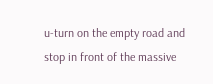u-turn on the empty road and stop in front of the massive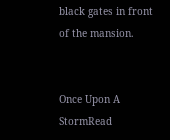black gates in front of the mansion.


Once Upon A StormRead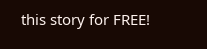this story for FREE!